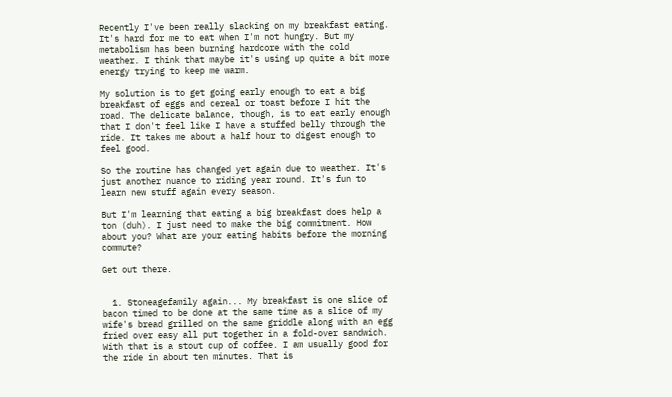Recently I've been really slacking on my breakfast eating. It's hard for me to eat when I'm not hungry. But my metabolism has been burning hardcore with the cold weather. I think that maybe it's using up quite a bit more energy trying to keep me warm.

My solution is to get going early enough to eat a big breakfast of eggs and cereal or toast before I hit the road. The delicate balance, though, is to eat early enough that I don't feel like I have a stuffed belly through the ride. It takes me about a half hour to digest enough to feel good.

So the routine has changed yet again due to weather. It's just another nuance to riding year round. It's fun to learn new stuff again every season.

But I'm learning that eating a big breakfast does help a ton (duh). I just need to make the big commitment. How about you? What are your eating habits before the morning commute?

Get out there.


  1. Stoneagefamily again... My breakfast is one slice of bacon timed to be done at the same time as a slice of my wife's bread grilled on the same griddle along with an egg fried over easy all put together in a fold-over sandwich. With that is a stout cup of coffee. I am usually good for the ride in about ten minutes. That is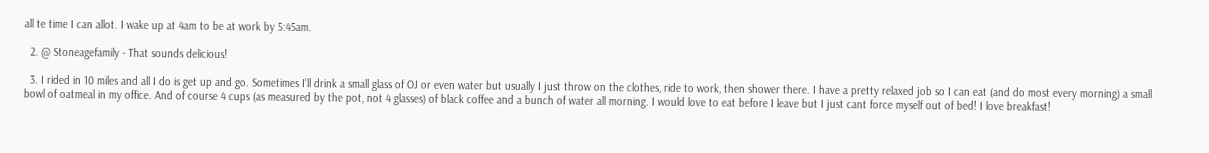all te time I can allot. I wake up at 4am to be at work by 5:45am.

  2. @ Stoneagefamily - That sounds delicious!

  3. I rided in 10 miles and all I do is get up and go. Sometimes I'll drink a small glass of OJ or even water but usually I just throw on the clothes, ride to work, then shower there. I have a pretty relaxed job so I can eat (and do most every morning) a small bowl of oatmeal in my office. And of course 4 cups (as measured by the pot, not 4 glasses) of black coffee and a bunch of water all morning. I would love to eat before I leave but I just cant force myself out of bed! I love breakfast!